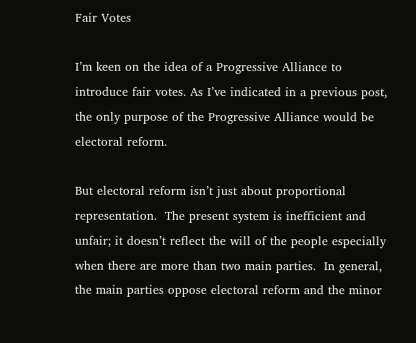Fair Votes

I’m keen on the idea of a Progressive Alliance to introduce fair votes. As I’ve indicated in a previous post, the only purpose of the Progressive Alliance would be electoral reform.

But electoral reform isn’t just about proportional representation.  The present system is inefficient and unfair; it doesn’t reflect the will of the people especially when there are more than two main parties.  In general, the main parties oppose electoral reform and the minor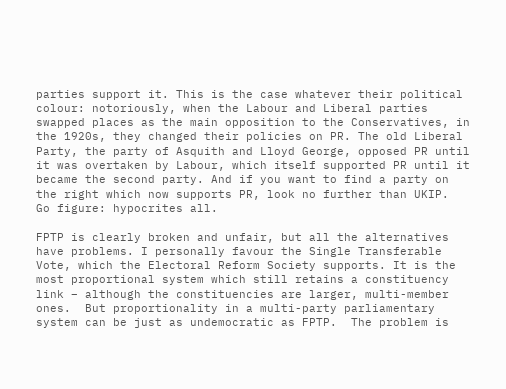parties support it. This is the case whatever their political colour: notoriously, when the Labour and Liberal parties swapped places as the main opposition to the Conservatives, in the 1920s, they changed their policies on PR. The old Liberal Party, the party of Asquith and Lloyd George, opposed PR until it was overtaken by Labour, which itself supported PR until it became the second party. And if you want to find a party on the right which now supports PR, look no further than UKIP.  Go figure: hypocrites all.

FPTP is clearly broken and unfair, but all the alternatives have problems. I personally favour the Single Transferable Vote, which the Electoral Reform Society supports. It is the most proportional system which still retains a constituency link – although the constituencies are larger, multi-member ones.  But proportionality in a multi-party parliamentary system can be just as undemocratic as FPTP.  The problem is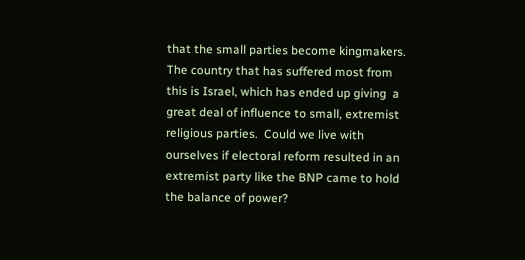that the small parties become kingmakers. The country that has suffered most from this is Israel, which has ended up giving  a great deal of influence to small, extremist religious parties.  Could we live with ourselves if electoral reform resulted in an extremist party like the BNP came to hold the balance of power?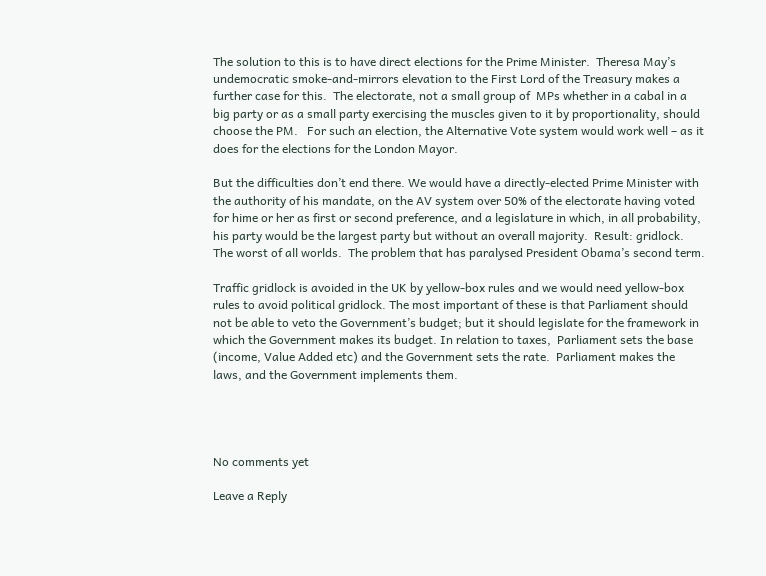The solution to this is to have direct elections for the Prime Minister.  Theresa May’s undemocratic smoke-and-mirrors elevation to the First Lord of the Treasury makes a further case for this.  The electorate, not a small group of  MPs whether in a cabal in a big party or as a small party exercising the muscles given to it by proportionality, should choose the PM.   For such an election, the Alternative Vote system would work well – as it does for the elections for the London Mayor.

But the difficulties don’t end there. We would have a directly-elected Prime Minister with the authority of his mandate, on the AV system over 50% of the electorate having voted for hime or her as first or second preference, and a legislature in which, in all probability, his party would be the largest party but without an overall majority.  Result: gridlock. The worst of all worlds.  The problem that has paralysed President Obama’s second term.

Traffic gridlock is avoided in the UK by yellow-box rules and we would need yellow-box rules to avoid political gridlock. The most important of these is that Parliament should not be able to veto the Government’s budget; but it should legislate for the framework in which the Government makes its budget. In relation to taxes,  Parliament sets the base (income, Value Added etc) and the Government sets the rate.  Parliament makes the laws, and the Government implements them.




No comments yet

Leave a Reply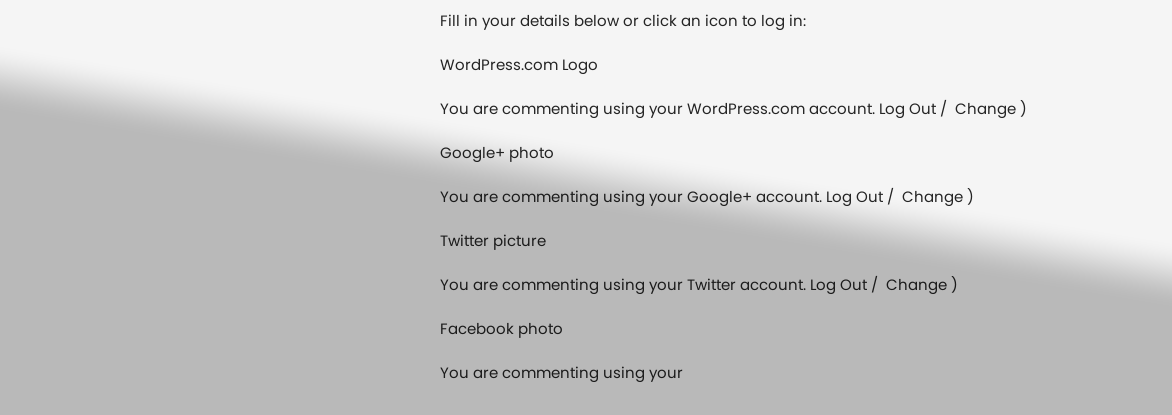Fill in your details below or click an icon to log in:

WordPress.com Logo

You are commenting using your WordPress.com account. Log Out /  Change )

Google+ photo

You are commenting using your Google+ account. Log Out /  Change )

Twitter picture

You are commenting using your Twitter account. Log Out /  Change )

Facebook photo

You are commenting using your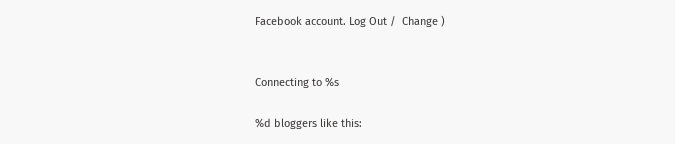Facebook account. Log Out /  Change )


Connecting to %s

%d bloggers like this: